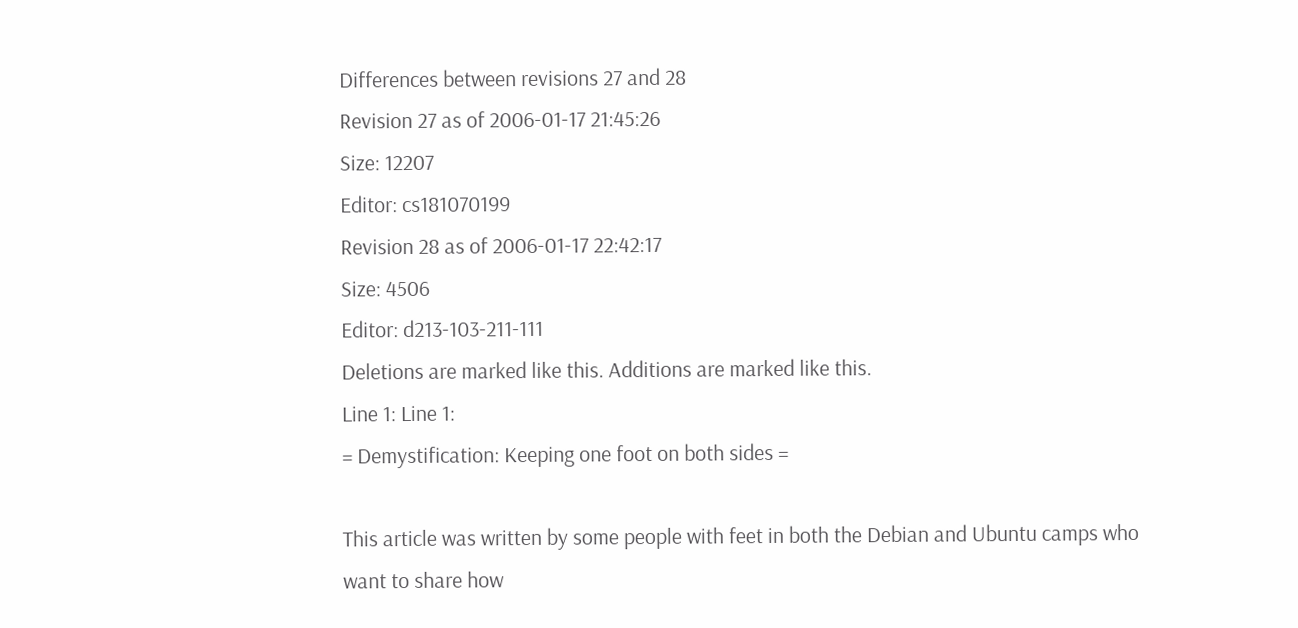Differences between revisions 27 and 28
Revision 27 as of 2006-01-17 21:45:26
Size: 12207
Editor: cs181070199
Revision 28 as of 2006-01-17 22:42:17
Size: 4506
Editor: d213-103-211-111
Deletions are marked like this. Additions are marked like this.
Line 1: Line 1:
= Demystification: Keeping one foot on both sides =

This article was written by some people with feet in both the Debian and Ubuntu camps who want to share how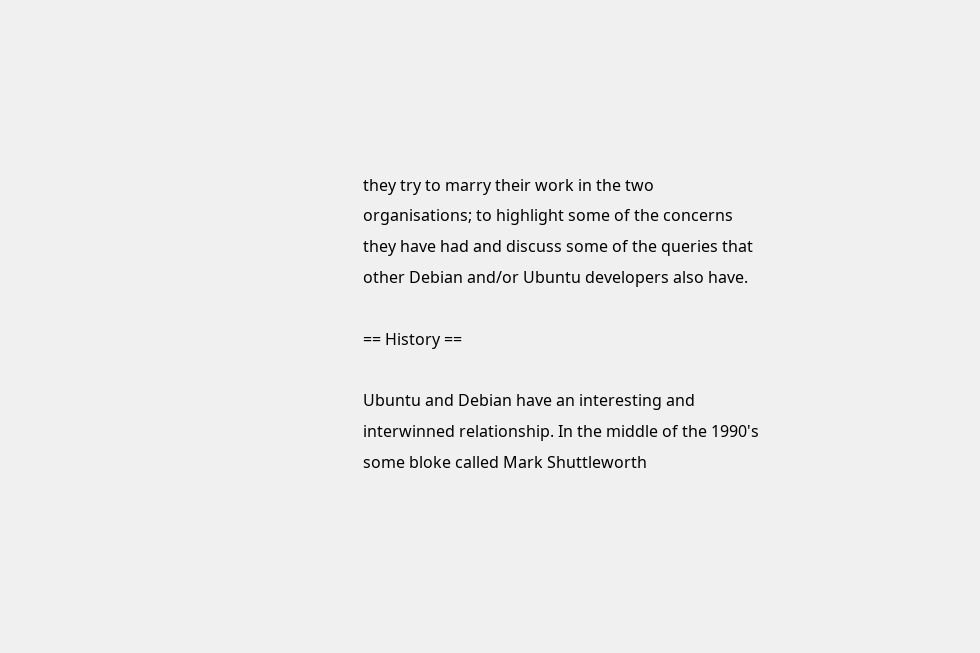they try to marry their work in the two organisations; to highlight some of the concerns they have had and discuss some of the queries that other Debian and/or Ubuntu developers also have.

== History ==

Ubuntu and Debian have an interesting and interwinned relationship. In the middle of the 1990's some bloke called Mark Shuttleworth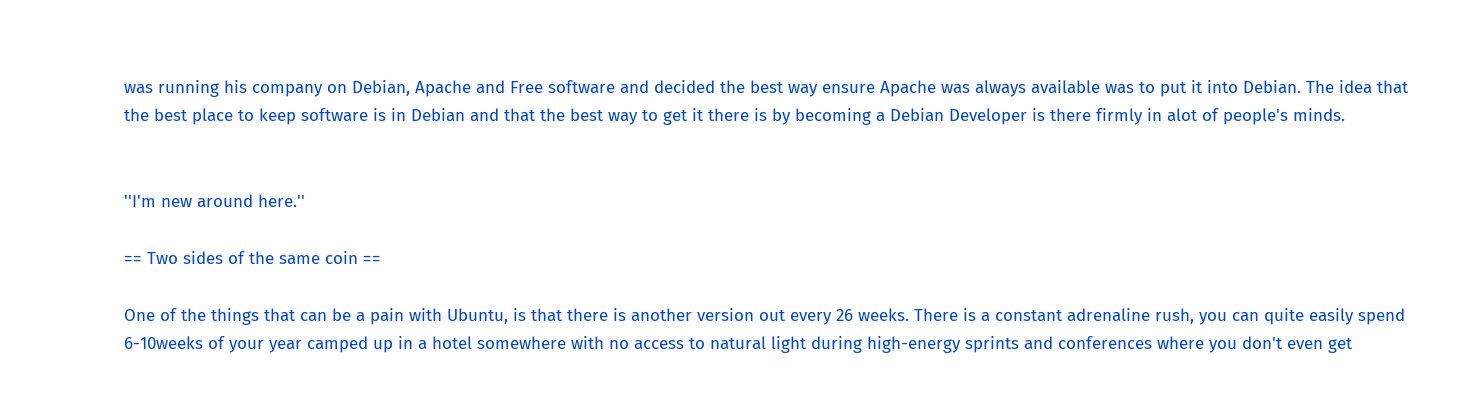was running his company on Debian, Apache and Free software and decided the best way ensure Apache was always available was to put it into Debian. The idea that the best place to keep software is in Debian and that the best way to get it there is by becoming a Debian Developer is there firmly in alot of people's minds.


''I'm new around here.''

== Two sides of the same coin ==

One of the things that can be a pain with Ubuntu, is that there is another version out every 26 weeks. There is a constant adrenaline rush, you can quite easily spend 6-10weeks of your year camped up in a hotel somewhere with no access to natural light during high-energy sprints and conferences where you don't even get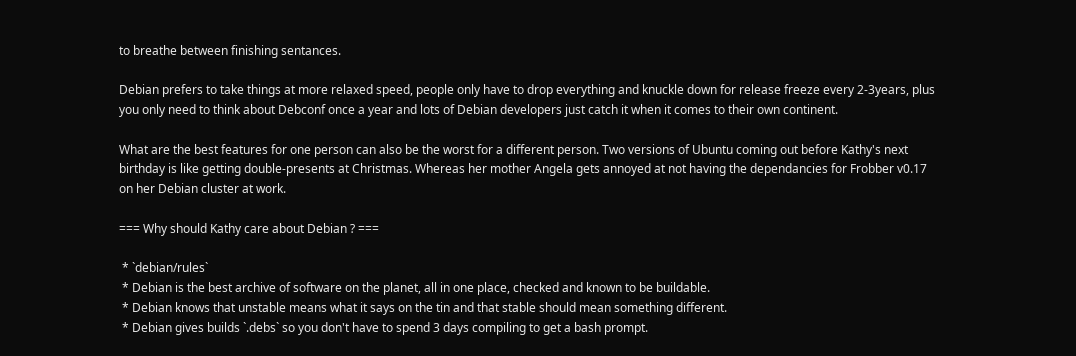to breathe between finishing sentances.

Debian prefers to take things at more relaxed speed, people only have to drop everything and knuckle down for release freeze every 2-3years, plus you only need to think about Debconf once a year and lots of Debian developers just catch it when it comes to their own continent.

What are the best features for one person can also be the worst for a different person. Two versions of Ubuntu coming out before Kathy's next birthday is like getting double-presents at Christmas. Whereas her mother Angela gets annoyed at not having the dependancies for Frobber v0.17 on her Debian cluster at work.

=== Why should Kathy care about Debian ? ===

 * `debian/rules`
 * Debian is the best archive of software on the planet, all in one place, checked and known to be buildable.
 * Debian knows that unstable means what it says on the tin and that stable should mean something different.
 * Debian gives builds `.debs` so you don't have to spend 3 days compiling to get a bash prompt.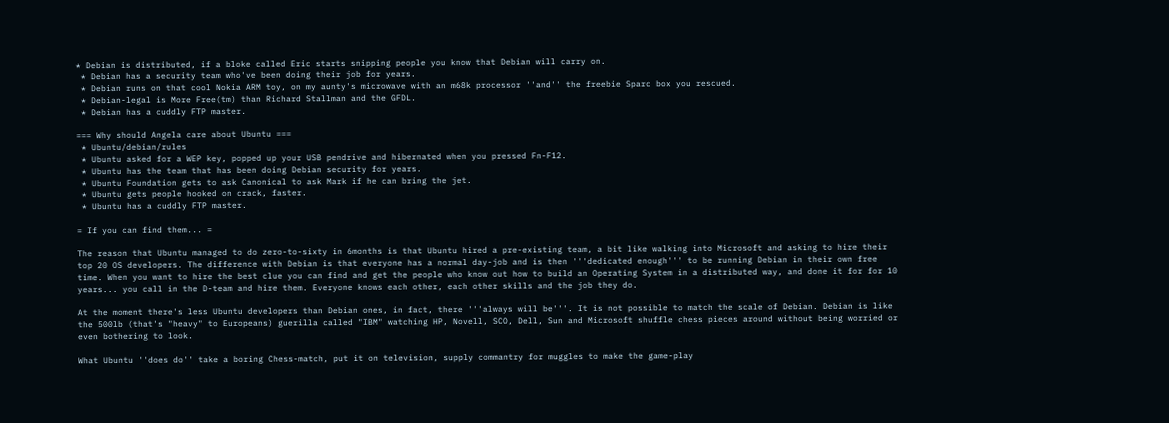* Debian is distributed, if a bloke called Eric starts snipping people you know that Debian will carry on.
 * Debian has a security team who've been doing their job for years.
 * Debian runs on that cool Nokia ARM toy, on my aunty's microwave with an m68k processor ''and'' the freebie Sparc box you rescued.
 * Debian-legal is More Free(tm) than Richard Stallman and the GFDL.
 * Debian has a cuddly FTP master.

=== Why should Angela care about Ubuntu ===
 * Ubuntu/debian/rules
 * Ubuntu asked for a WEP key, popped up your USB pendrive and hibernated when you pressed Fn-F12.
 * Ubuntu has the team that has been doing Debian security for years.
 * Ubuntu Foundation gets to ask Canonical to ask Mark if he can bring the jet.
 * Ubuntu gets people hooked on crack, faster.
 * Ubuntu has a cuddly FTP master.

= If you can find them... =

The reason that Ubuntu managed to do zero-to-sixty in 6months is that Ubuntu hired a pre-existing team, a bit like walking into Microsoft and asking to hire their top 20 OS developers. The difference with Debian is that everyone has a normal day-job and is then '''dedicated enough''' to be running Debian in their own free time. When you want to hire the best clue you can find and get the people who know out how to build an Operating System in a distributed way, and done it for for 10 years... you call in the D-team and hire them. Everyone knows each other, each other skills and the job they do.

At the moment there's less Ubuntu developers than Debian ones, in fact, there '''always will be'''. It is not possible to match the scale of Debian. Debian is like the 500lb (that's "heavy" to Europeans) guerilla called "IBM" watching HP, Novell, SCO, Dell, Sun and Microsoft shuffle chess pieces around without being worried or even bothering to look.

What Ubuntu ''does do'' take a boring Chess-match, put it on television, supply commantry for muggles to make the game-play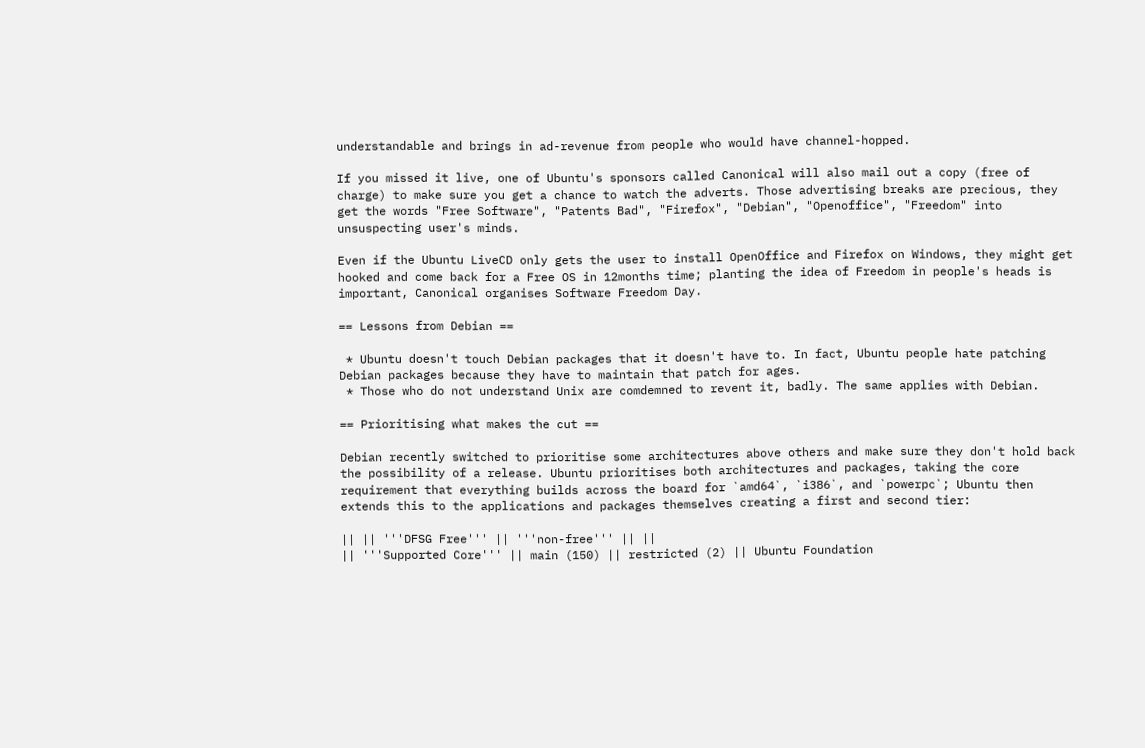understandable and brings in ad-revenue from people who would have channel-hopped.

If you missed it live, one of Ubuntu's sponsors called Canonical will also mail out a copy (free of charge) to make sure you get a chance to watch the adverts. Those advertising breaks are precious, they get the words "Free Software", "Patents Bad", "Firefox", "Debian", "Openoffice", "Freedom" into unsuspecting user's minds.

Even if the Ubuntu LiveCD only gets the user to install OpenOffice and Firefox on Windows, they might get hooked and come back for a Free OS in 12months time; planting the idea of Freedom in people's heads is important, Canonical organises Software Freedom Day.

== Lessons from Debian ==

 * Ubuntu doesn't touch Debian packages that it doesn't have to. In fact, Ubuntu people hate patching Debian packages because they have to maintain that patch for ages.
 * Those who do not understand Unix are comdemned to revent it, badly. The same applies with Debian.

== Prioritising what makes the cut ==

Debian recently switched to prioritise some architectures above others and make sure they don't hold back the possibility of a release. Ubuntu prioritises both architectures and packages, taking the core requirement that everything builds across the board for `amd64`, `i386`, and `powerpc`; Ubuntu then extends this to the applications and packages themselves creating a first and second tier:

|| || '''DFSG Free''' || '''non-free''' || ||
|| '''Supported Core''' || main (150) || restricted (2) || Ubuntu Foundation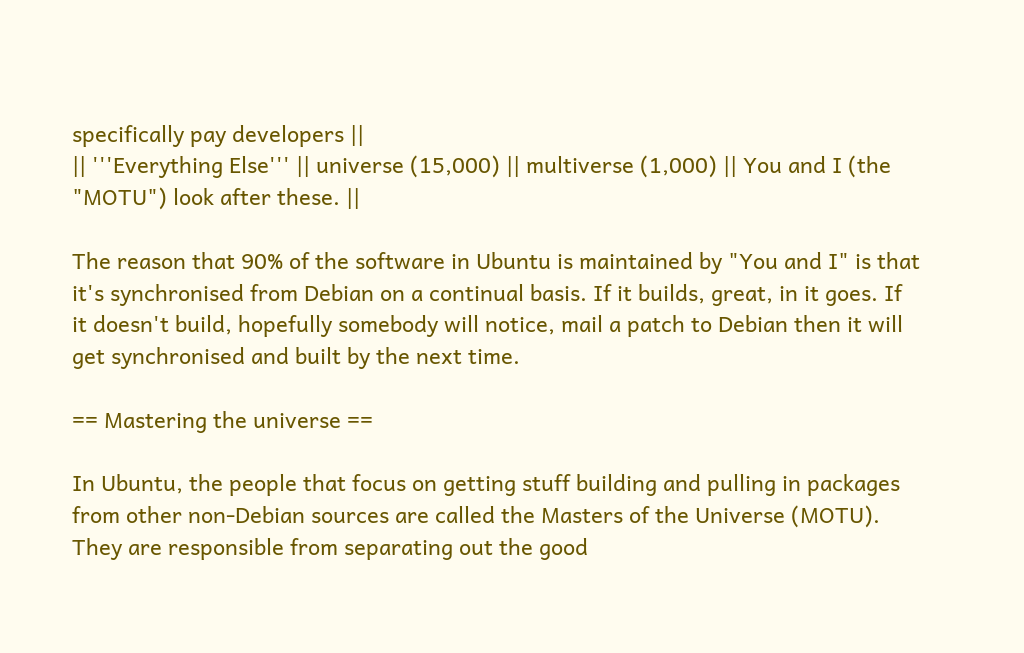specifically pay developers ||
|| '''Everything Else''' || universe (15,000) || multiverse (1,000) || You and I (the "MOTU") look after these. ||

The reason that 90% of the software in Ubuntu is maintained by "You and I" is that it's synchronised from Debian on a continual basis. If it builds, great, in it goes. If it doesn't build, hopefully somebody will notice, mail a patch to Debian then it will get synchronised and built by the next time.

== Mastering the universe ==

In Ubuntu, the people that focus on getting stuff building and pulling in packages from other non-Debian sources are called the Masters of the Universe (MOTU). They are responsible from separating out the good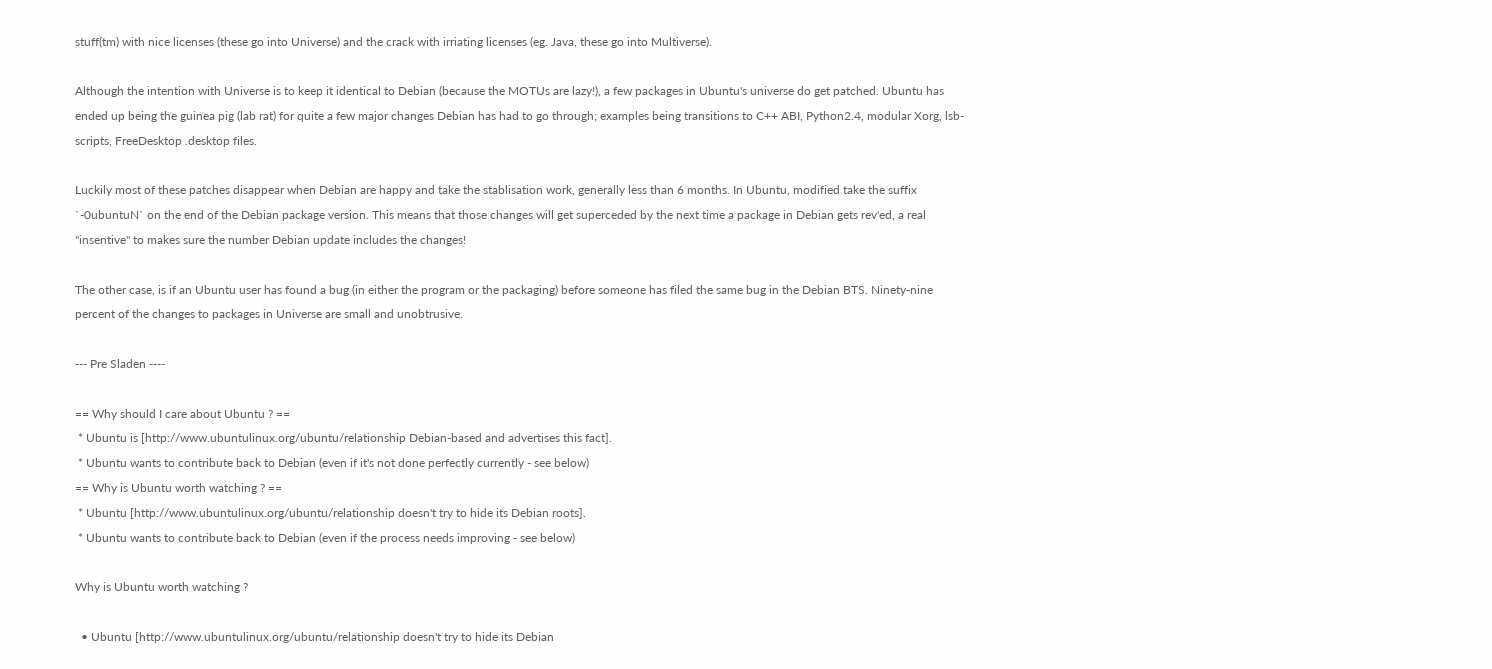stuff(tm) with nice licenses (these go into Universe) and the crack with irriating licenses (eg. Java, these go into Multiverse).

Although the intention with Universe is to keep it identical to Debian (because the MOTUs are lazy!), a few packages in Ubuntu's universe do get patched. Ubuntu has ended up being the guinea pig (lab rat) for quite a few major changes Debian has had to go through; examples being transitions to C++ ABI, Python2.4, modular Xorg, lsb-scripts, FreeDesktop .desktop files.

Luckily most of these patches disappear when Debian are happy and take the stablisation work, generally less than 6 months. In Ubuntu, modified take the suffix `-0ubuntuN` on the end of the Debian package version. This means that those changes will get superceded by the next time a package in Debian gets rev'ed, a real ''insentive'' to makes sure the number Debian update includes the changes!

The other case, is if an Ubuntu user has found a bug (in either the program or the packaging) before someone has filed the same bug in the Debian BTS. Ninety-nine percent of the changes to packages in Universe are small and unobtrusive.

--- Pre Sladen ----

== Why should I care about Ubuntu ? ==
 * Ubuntu is [http://www.ubuntulinux.org/ubuntu/relationship Debian-based and advertises this fact].
 * Ubuntu wants to contribute back to Debian (even if it's not done perfectly currently - see below)
== Why is Ubuntu worth watching ? ==
 * Ubuntu [http://www.ubuntulinux.org/ubuntu/relationship doesn't try to hide its Debian roots].
 * Ubuntu wants to contribute back to Debian (even if the process needs improving - see below)

Why is Ubuntu worth watching ?

  • Ubuntu [http://www.ubuntulinux.org/ubuntu/relationship doesn't try to hide its Debian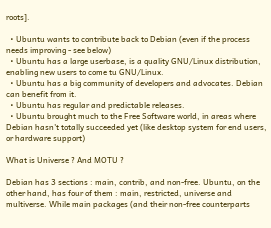roots].

  • Ubuntu wants to contribute back to Debian (even if the process needs improving - see below)
  • Ubuntu has a large userbase, is a quality GNU/Linux distribution, enabling new users to come tu GNU/Linux.
  • Ubuntu has a big community of developers and advocates. Debian can benefit from it.
  • Ubuntu has regular and predictable releases.
  • Ubuntu brought much to the Free Software world, in areas where Debian hasn't totally succeeded yet (like desktop system for end users, or hardware support)

What is Universe ? And MOTU ?

Debian has 3 sections : main, contrib, and non-free. Ubuntu, on the other hand, has four of them : main, restricted, universe and multiverse. While main packages (and their non-free counterparts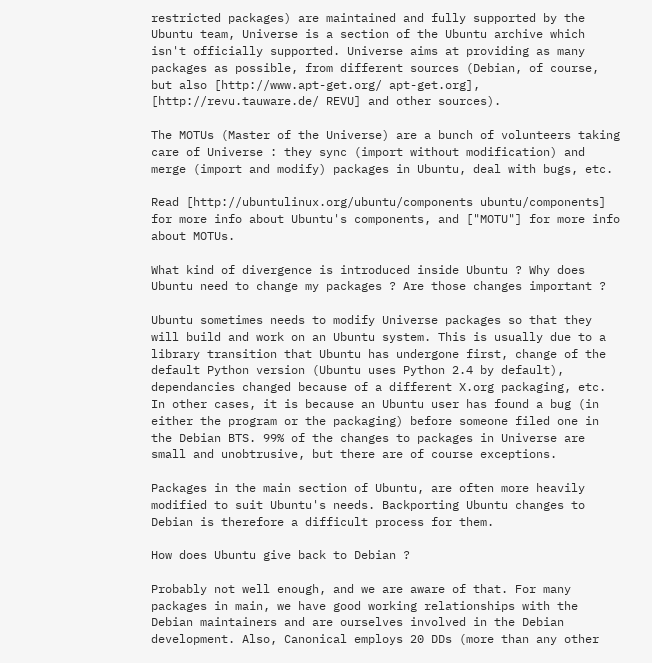restricted packages) are maintained and fully supported by the Ubuntu team, Universe is a section of the Ubuntu archive which isn't officially supported. Universe aims at providing as many packages as possible, from different sources (Debian, of course, but also [http://www.apt-get.org/ apt-get.org], [http://revu.tauware.de/ REVU] and other sources).

The MOTUs (Master of the Universe) are a bunch of volunteers taking care of Universe : they sync (import without modification) and merge (import and modify) packages in Ubuntu, deal with bugs, etc.

Read [http://ubuntulinux.org/ubuntu/components ubuntu/components] for more info about Ubuntu's components, and ["MOTU"] for more info about MOTUs.

What kind of divergence is introduced inside Ubuntu ? Why does Ubuntu need to change my packages ? Are those changes important ?

Ubuntu sometimes needs to modify Universe packages so that they will build and work on an Ubuntu system. This is usually due to a library transition that Ubuntu has undergone first, change of the default Python version (Ubuntu uses Python 2.4 by default), dependancies changed because of a different X.org packaging, etc. In other cases, it is because an Ubuntu user has found a bug (in either the program or the packaging) before someone filed one in the Debian BTS. 99% of the changes to packages in Universe are small and unobtrusive, but there are of course exceptions.

Packages in the main section of Ubuntu, are often more heavily modified to suit Ubuntu's needs. Backporting Ubuntu changes to Debian is therefore a difficult process for them.

How does Ubuntu give back to Debian ?

Probably not well enough, and we are aware of that. For many packages in main, we have good working relationships with the Debian maintainers and are ourselves involved in the Debian development. Also, Canonical employs 20 DDs (more than any other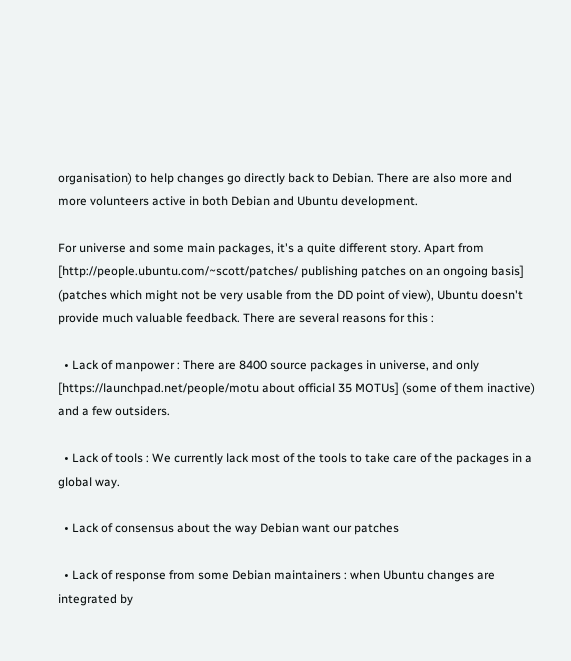organisation) to help changes go directly back to Debian. There are also more and more volunteers active in both Debian and Ubuntu development.

For universe and some main packages, it's a quite different story. Apart from [http://people.ubuntu.com/~scott/patches/ publishing patches on an ongoing basis] (patches which might not be very usable from the DD point of view), Ubuntu doesn't provide much valuable feedback. There are several reasons for this :

  • Lack of manpower : There are 8400 source packages in universe, and only [https://launchpad.net/people/motu about official 35 MOTUs] (some of them inactive) and a few outsiders.

  • Lack of tools : We currently lack most of the tools to take care of the packages in a global way.

  • Lack of consensus about the way Debian want our patches

  • Lack of response from some Debian maintainers : when Ubuntu changes are integrated by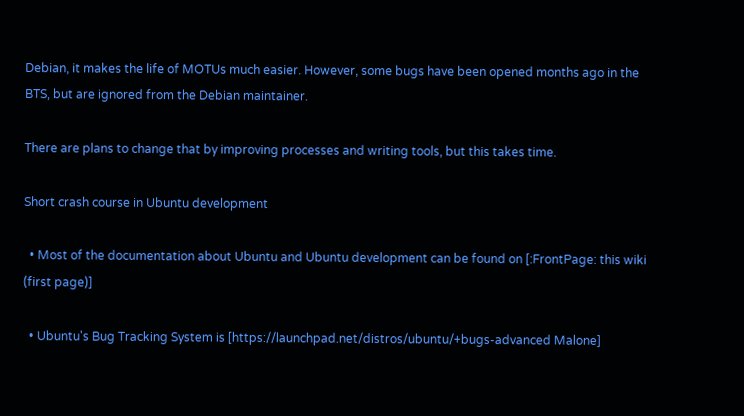Debian, it makes the life of MOTUs much easier. However, some bugs have been opened months ago in the BTS, but are ignored from the Debian maintainer.

There are plans to change that by improving processes and writing tools, but this takes time.

Short crash course in Ubuntu development

  • Most of the documentation about Ubuntu and Ubuntu development can be found on [:FrontPage: this wiki (first page)]

  • Ubuntu's Bug Tracking System is [https://launchpad.net/distros/ubuntu/+bugs-advanced Malone]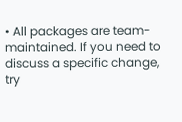• All packages are team-maintained. If you need to discuss a specific change, try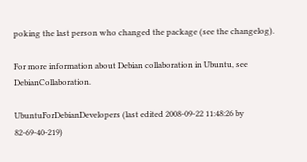poking the last person who changed the package (see the changelog).

For more information about Debian collaboration in Ubuntu, see DebianCollaboration.

UbuntuForDebianDevelopers (last edited 2008-09-22 11:48:26 by 82-69-40-219)